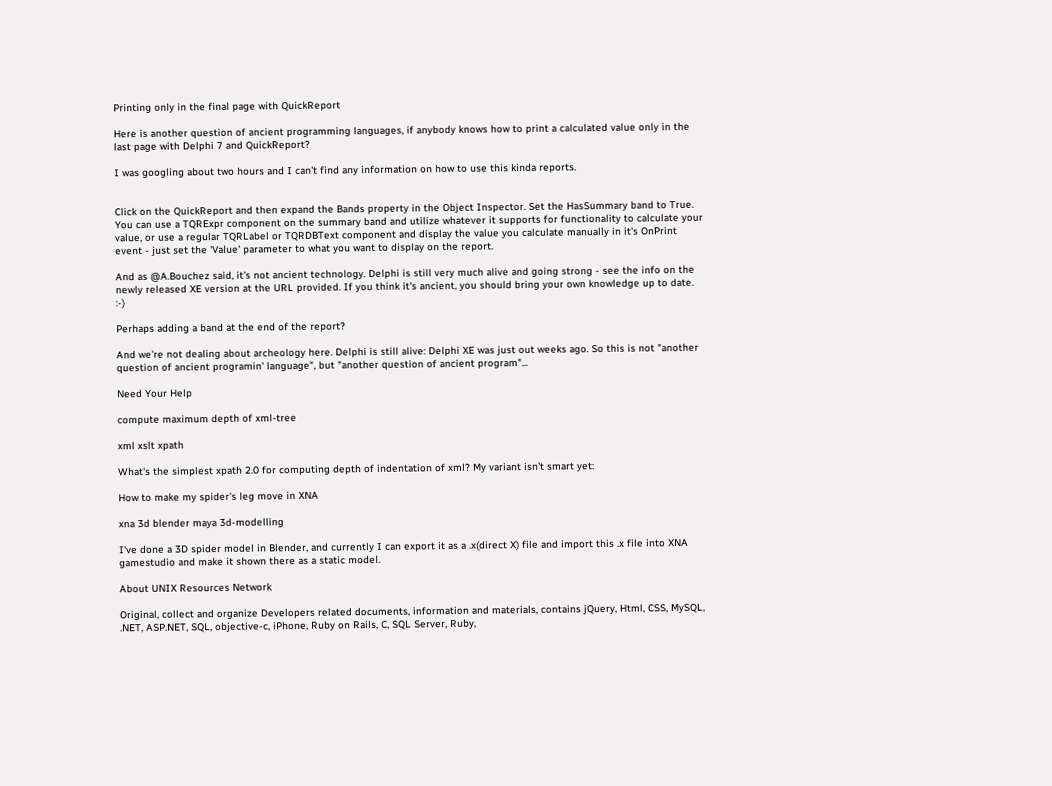Printing only in the final page with QuickReport

Here is another question of ancient programming languages, if anybody knows how to print a calculated value only in the last page with Delphi 7 and QuickReport?

I was googling about two hours and I can't find any information on how to use this kinda reports.


Click on the QuickReport and then expand the Bands property in the Object Inspector. Set the HasSummary band to True. You can use a TQRExpr component on the summary band and utilize whatever it supports for functionality to calculate your value, or use a regular TQRLabel or TQRDBText component and display the value you calculate manually in it's OnPrint event - just set the 'Value' parameter to what you want to display on the report.

And as @A.Bouchez said, it's not ancient technology. Delphi is still very much alive and going strong - see the info on the newly released XE version at the URL provided. If you think it's ancient, you should bring your own knowledge up to date. :-)

Perhaps adding a band at the end of the report?

And we're not dealing about archeology here. Delphi is still alive: Delphi XE was just out weeks ago. So this is not "another question of ancient programin' language", but "another question of ancient program"...

Need Your Help

compute maximum depth of xml-tree

xml xslt xpath

What's the simplest xpath 2.0 for computing depth of indentation of xml? My variant isn't smart yet:

How to make my spider's leg move in XNA

xna 3d blender maya 3d-modelling

I've done a 3D spider model in Blender, and currently I can export it as a .x(direct X) file and import this .x file into XNA gamestudio and make it shown there as a static model.

About UNIX Resources Network

Original, collect and organize Developers related documents, information and materials, contains jQuery, Html, CSS, MySQL, .NET, ASP.NET, SQL, objective-c, iPhone, Ruby on Rails, C, SQL Server, Ruby,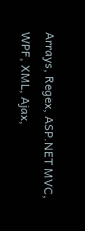Arrays, Regex, ASP.NET MVC, WPF, XML, Ajax,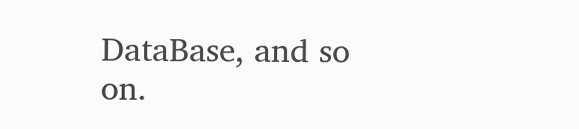DataBase, and so on.